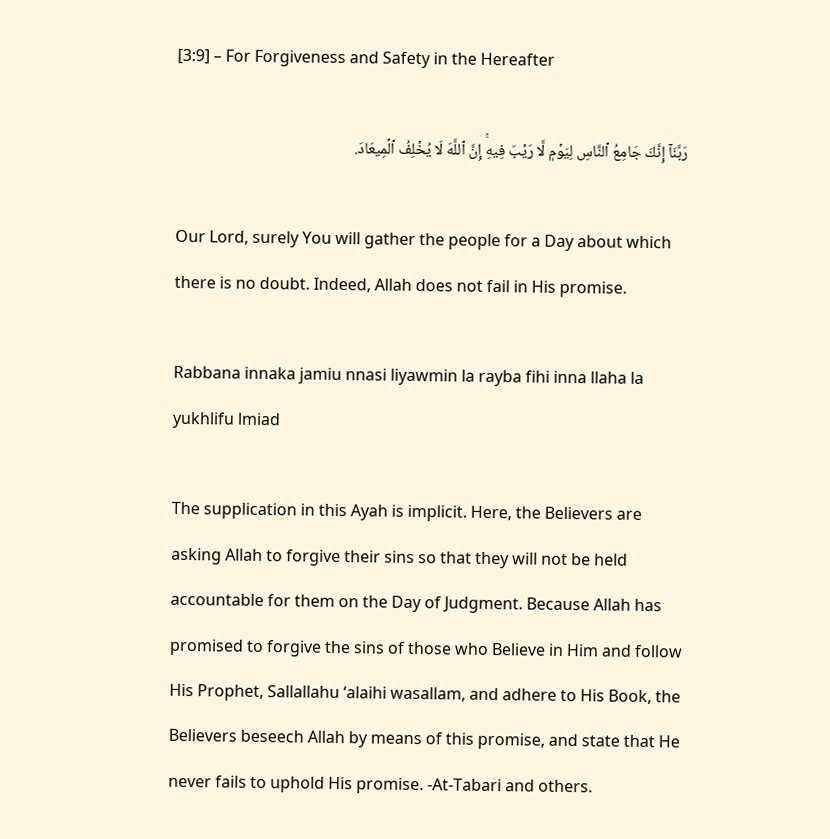[3:9] – For Forgiveness and Safety in the Hereafter

رَبَّنَآ إِنَّكَ جَامِعُ ٱلنَّاسِ لِيَوۡمٖ لَّا رَيۡبَ فِيهِۚ إِنَّ ٱللَّهَ لَا يُخۡلِفُ ٱلۡمِيعَادَ.

Our Lord, surely You will gather the people for a Day about which there is no doubt. Indeed, Allah does not fail in His promise.

Rabbana innaka jamiu nnasi liyawmin la rayba fihi inna llaha la yukhlifu lmiad

The supplication in this Ayah is implicit. Here, the Believers are asking Allah to forgive their sins so that they will not be held accountable for them on the Day of Judgment. Because Allah has promised to forgive the sins of those who Believe in Him and follow His Prophet, Sallallahu ‘alaihi wasallam, and adhere to His Book, the Believers beseech Allah by means of this promise, and state that He never fails to uphold His promise. -At-Tabari and others.